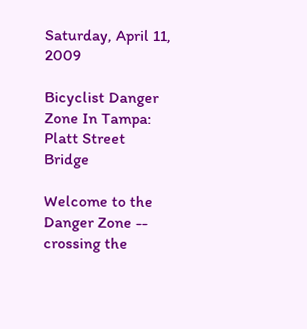Saturday, April 11, 2009

Bicyclist Danger Zone In Tampa: Platt Street Bridge

Welcome to the Danger Zone -- crossing the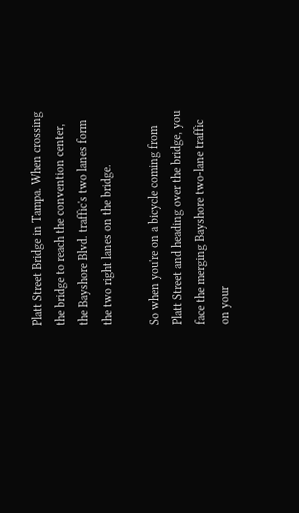Platt Street Bridge in Tampa. When crossing the bridge to reach the convention center, the Bayshore Blvd. traffic's two lanes form the two right lanes on the bridge.

So when you're on a bicycle coming from Platt Street and heading over the bridge, you face the merging Bayshore two-lane traffic on your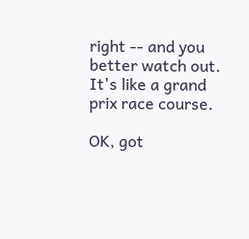right -- and you better watch out. It's like a grand prix race course.

OK, got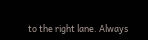to the right lane. Always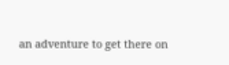an adventure to get there on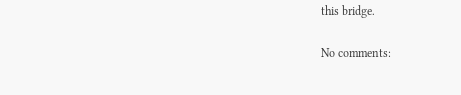this bridge.

No comments: